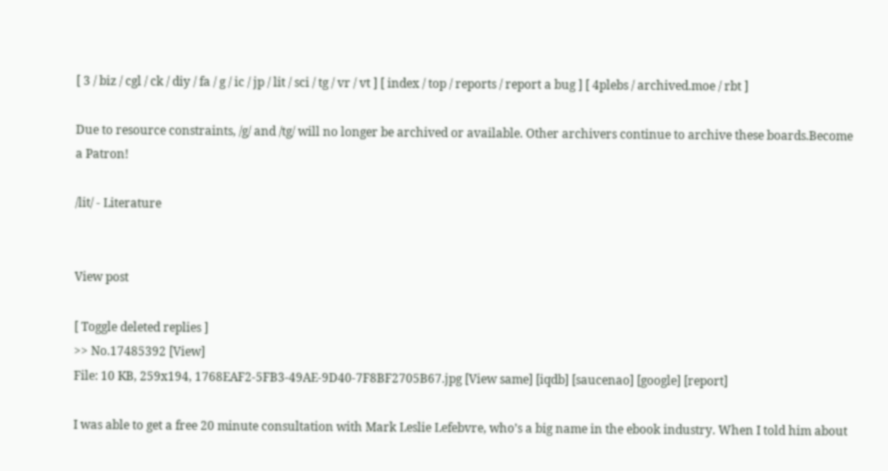[ 3 / biz / cgl / ck / diy / fa / g / ic / jp / lit / sci / tg / vr / vt ] [ index / top / reports / report a bug ] [ 4plebs / archived.moe / rbt ]

Due to resource constraints, /g/ and /tg/ will no longer be archived or available. Other archivers continue to archive these boards.Become a Patron!

/lit/ - Literature


View post

[ Toggle deleted replies ]
>> No.17485392 [View]
File: 10 KB, 259x194, 1768EAF2-5FB3-49AE-9D40-7F8BF2705B67.jpg [View same] [iqdb] [saucenao] [google] [report]

I was able to get a free 20 minute consultation with Mark Leslie Lefebvre, who’s a big name in the ebook industry. When I told him about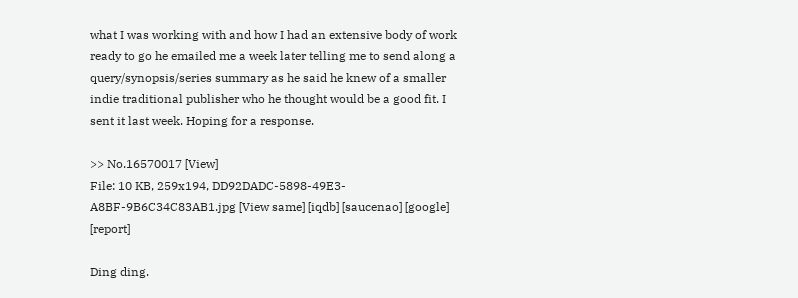what I was working with and how I had an extensive body of work ready to go he emailed me a week later telling me to send along a query/synopsis/series summary as he said he knew of a smaller indie traditional publisher who he thought would be a good fit. I sent it last week. Hoping for a response.

>> No.16570017 [View]
File: 10 KB, 259x194, DD92DADC-5898-49E3-A8BF-9B6C34C83AB1.jpg [View same] [iqdb] [saucenao] [google] [report]

Ding ding.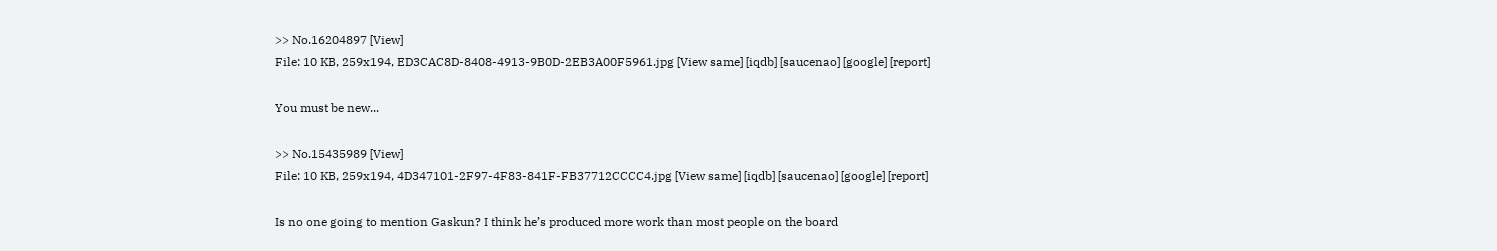>> No.16204897 [View]
File: 10 KB, 259x194, ED3CAC8D-8408-4913-9B0D-2EB3A00F5961.jpg [View same] [iqdb] [saucenao] [google] [report]

You must be new...

>> No.15435989 [View]
File: 10 KB, 259x194, 4D347101-2F97-4F83-841F-FB37712CCCC4.jpg [View same] [iqdb] [saucenao] [google] [report]

Is no one going to mention Gaskun? I think he’s produced more work than most people on the board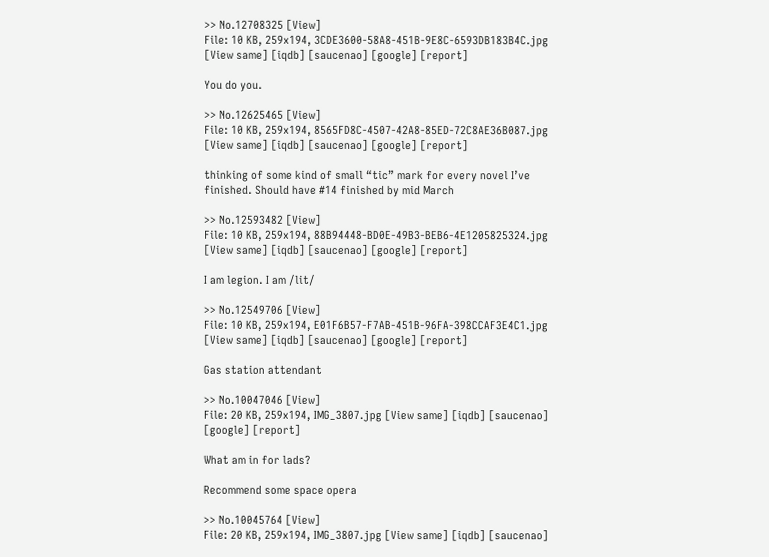>> No.12708325 [View]
File: 10 KB, 259x194, 3CDE3600-58A8-451B-9E8C-6593DB183B4C.jpg [View same] [iqdb] [saucenao] [google] [report]

You do you.

>> No.12625465 [View]
File: 10 KB, 259x194, 8565FD8C-4507-42A8-85ED-72C8AE36B087.jpg [View same] [iqdb] [saucenao] [google] [report]

thinking of some kind of small “tic” mark for every novel I’ve finished. Should have #14 finished by mid March

>> No.12593482 [View]
File: 10 KB, 259x194, 88B94448-BD0E-49B3-BEB6-4E1205825324.jpg [View same] [iqdb] [saucenao] [google] [report]

I am legion. I am /lit/

>> No.12549706 [View]
File: 10 KB, 259x194, E01F6B57-F7AB-451B-96FA-398CCAF3E4C1.jpg [View same] [iqdb] [saucenao] [google] [report]

Gas station attendant

>> No.10047046 [View]
File: 20 KB, 259x194, IMG_3807.jpg [View same] [iqdb] [saucenao] [google] [report]

What am in for lads?

Recommend some space opera

>> No.10045764 [View]
File: 20 KB, 259x194, IMG_3807.jpg [View same] [iqdb] [saucenao]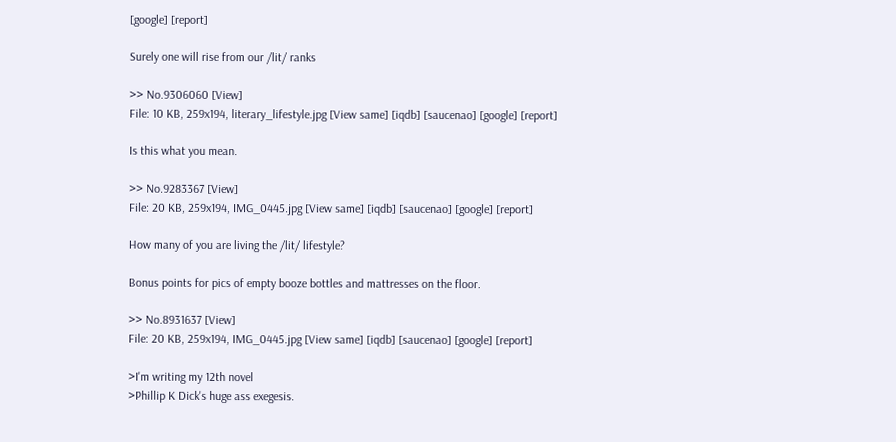[google] [report]

Surely one will rise from our /lit/ ranks

>> No.9306060 [View]
File: 10 KB, 259x194, literary_lifestyle.jpg [View same] [iqdb] [saucenao] [google] [report]

Is this what you mean.

>> No.9283367 [View]
File: 20 KB, 259x194, IMG_0445.jpg [View same] [iqdb] [saucenao] [google] [report]

How many of you are living the /lit/ lifestyle?

Bonus points for pics of empty booze bottles and mattresses on the floor.

>> No.8931637 [View]
File: 20 KB, 259x194, IMG_0445.jpg [View same] [iqdb] [saucenao] [google] [report]

>I'm writing my 12th novel
>Phillip K Dick's huge ass exegesis.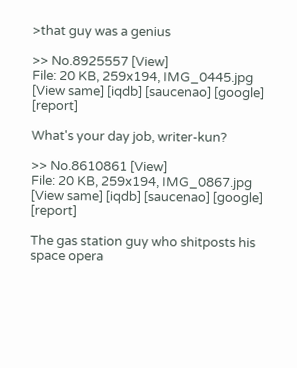>that guy was a genius

>> No.8925557 [View]
File: 20 KB, 259x194, IMG_0445.jpg [View same] [iqdb] [saucenao] [google] [report]

What's your day job, writer-kun?

>> No.8610861 [View]
File: 20 KB, 259x194, IMG_0867.jpg [View same] [iqdb] [saucenao] [google] [report]

The gas station guy who shitposts his space opera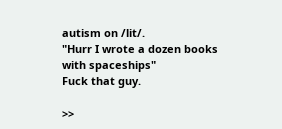autism on /lit/.
"Hurr I wrote a dozen books with spaceships"
Fuck that guy.

>>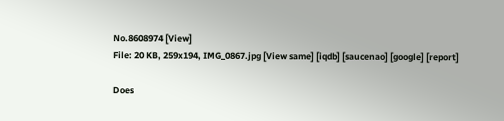No.8608974 [View]
File: 20 KB, 259x194, IMG_0867.jpg [View same] [iqdb] [saucenao] [google] [report]

Does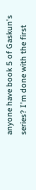anyone have book 5 of Gaskun's series? I'm done with the first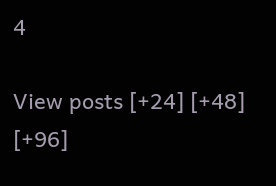4

View posts [+24] [+48] [+96]